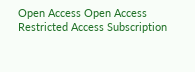Open Access Open Access  Restricted Access Subscription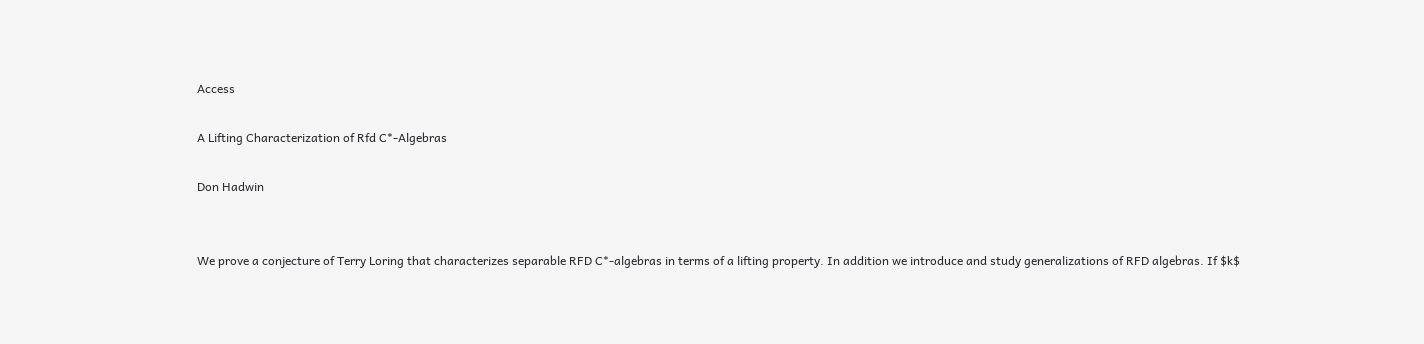Access

A Lifting Characterization of Rfd C*-Algebras

Don Hadwin


We prove a conjecture of Terry Loring that characterizes separable RFD C*-algebras in terms of a lifting property. In addition we introduce and study generalizations of RFD algebras. If $k$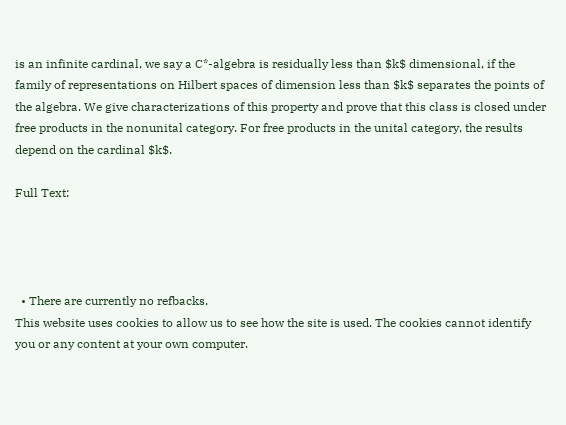is an infinite cardinal, we say a C*-algebra is residually less than $k$ dimensional, if the family of representations on Hilbert spaces of dimension less than $k$ separates the points of the algebra. We give characterizations of this property and prove that this class is closed under free products in the nonunital category. For free products in the unital category, the results depend on the cardinal $k$.

Full Text:




  • There are currently no refbacks.
This website uses cookies to allow us to see how the site is used. The cookies cannot identify you or any content at your own computer.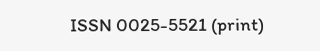ISSN 0025-5521 (print)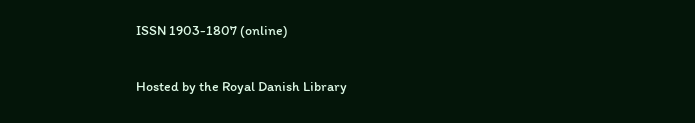ISSN 1903-1807 (online)

Hosted by the Royal Danish Library